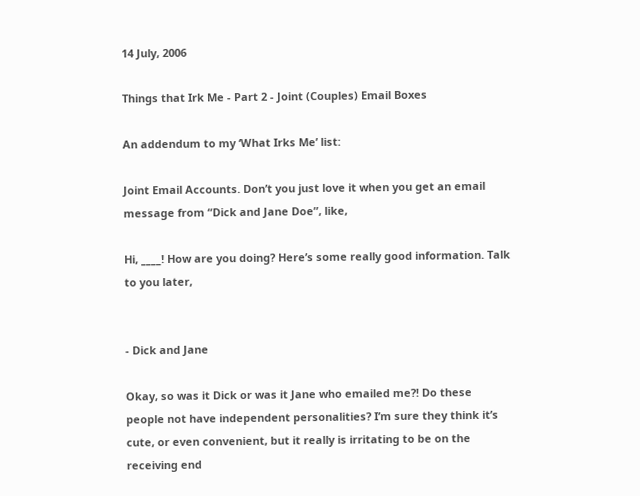14 July, 2006

Things that Irk Me - Part 2 - Joint (Couples) Email Boxes

An addendum to my ‘What Irks Me’ list:

Joint Email Accounts. Don’t you just love it when you get an email message from “Dick and Jane Doe”, like,

Hi, ____! How are you doing? Here’s some really good information. Talk to you later,


- Dick and Jane

Okay, so was it Dick or was it Jane who emailed me?! Do these people not have independent personalities? I’m sure they think it’s cute, or even convenient, but it really is irritating to be on the receiving end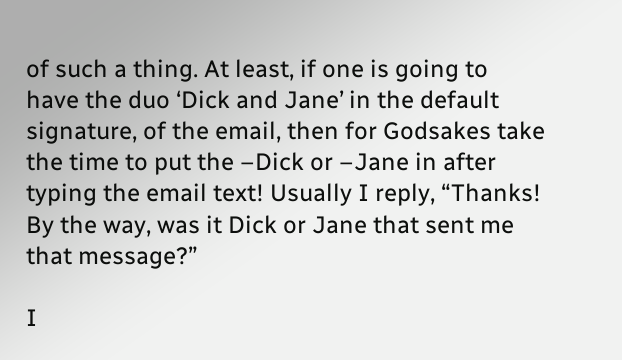of such a thing. At least, if one is going to have the duo ‘Dick and Jane’ in the default signature, of the email, then for Godsakes take the time to put the –Dick or –Jane in after typing the email text! Usually I reply, “Thanks! By the way, was it Dick or Jane that sent me that message?”

I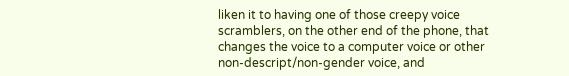liken it to having one of those creepy voice scramblers, on the other end of the phone, that changes the voice to a computer voice or other non-descript/non-gender voice, and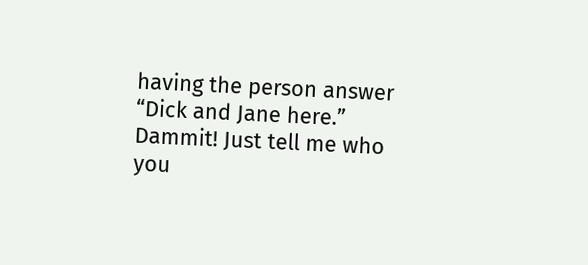having the person answer “Dick and Jane here.” Dammit! Just tell me who you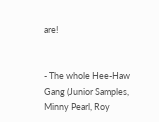are!


- The whole Hee-Haw Gang (Junior Samples, Minny Pearl, Roy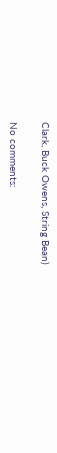Clark, Buck Owens, String Bean)

No comments: